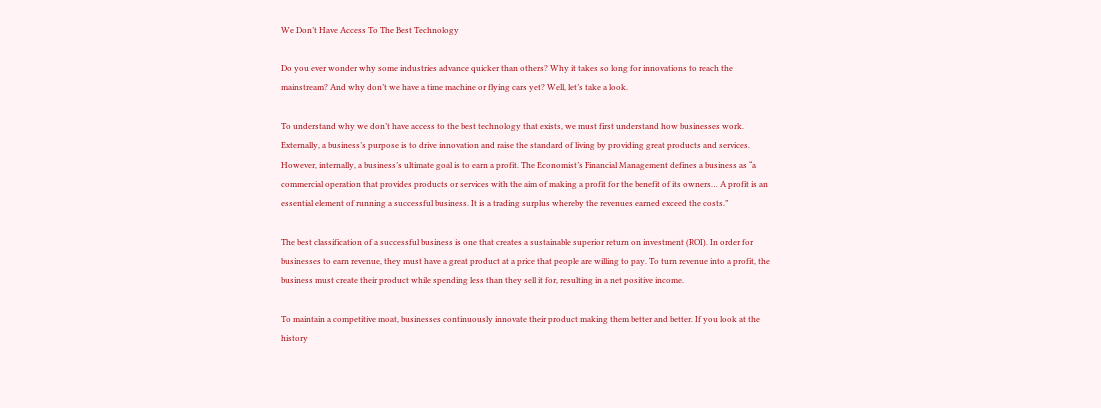We Don’t Have Access To The Best Technology

Do you ever wonder why some industries advance quicker than others? Why it takes so long for innovations to reach the mainstream? And why don’t we have a time machine or flying cars yet? Well, let’s take a look.

To understand why we don’t have access to the best technology that exists, we must first understand how businesses work. Externally, a business’s purpose is to drive innovation and raise the standard of living by providing great products and services. However, internally, a business’s ultimate goal is to earn a profit. The Economist’s Financial Management defines a business as “a commercial operation that provides products or services with the aim of making a profit for the benefit of its owners… A profit is an essential element of running a successful business. It is a trading surplus whereby the revenues earned exceed the costs.”

The best classification of a successful business is one that creates a sustainable superior return on investment (ROI). In order for businesses to earn revenue, they must have a great product at a price that people are willing to pay. To turn revenue into a profit, the business must create their product while spending less than they sell it for, resulting in a net positive income.

To maintain a competitive moat, businesses continuously innovate their product making them better and better. If you look at the history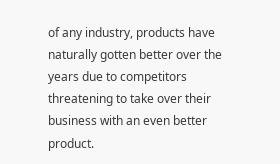of any industry, products have naturally gotten better over the years due to competitors threatening to take over their business with an even better product.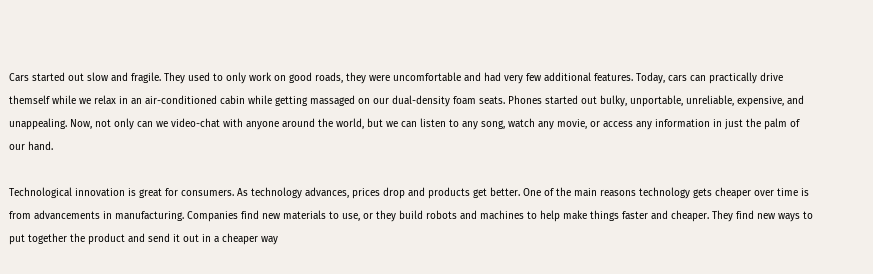Cars started out slow and fragile. They used to only work on good roads, they were uncomfortable and had very few additional features. Today, cars can practically drive themself while we relax in an air-conditioned cabin while getting massaged on our dual-density foam seats. Phones started out bulky, unportable, unreliable, expensive, and unappealing. Now, not only can we video-chat with anyone around the world, but we can listen to any song, watch any movie, or access any information in just the palm of our hand.

Technological innovation is great for consumers. As technology advances, prices drop and products get better. One of the main reasons technology gets cheaper over time is from advancements in manufacturing. Companies find new materials to use, or they build robots and machines to help make things faster and cheaper. They find new ways to put together the product and send it out in a cheaper way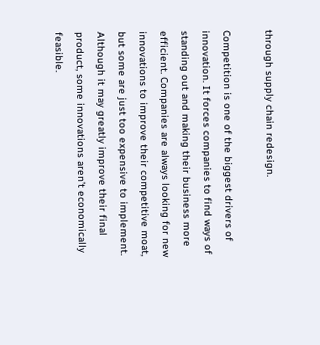through supply chain redesign.

Competition is one of the biggest drivers of innovation. It forces companies to find ways of standing out and making their business more efficient. Companies are always looking for new innovations to improve their competitive moat, but some are just too expensive to implement. Although it may greatly improve their final product, some innovations aren’t economically feasible.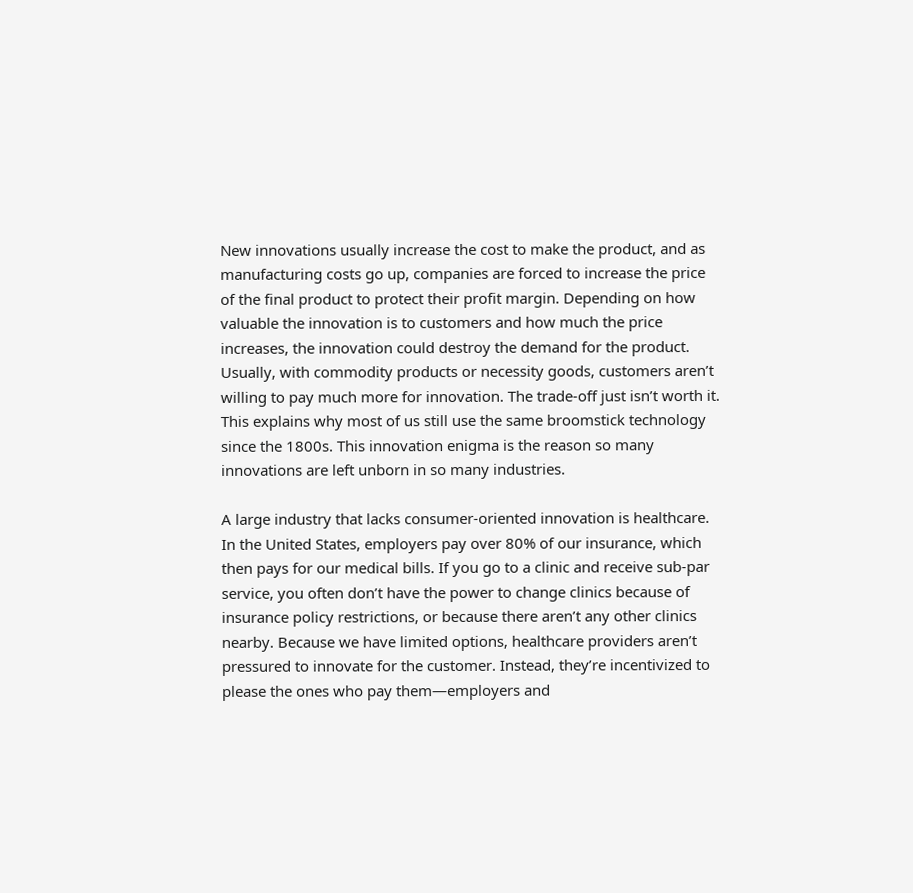New innovations usually increase the cost to make the product, and as manufacturing costs go up, companies are forced to increase the price of the final product to protect their profit margin. Depending on how valuable the innovation is to customers and how much the price increases, the innovation could destroy the demand for the product. Usually, with commodity products or necessity goods, customers aren’t willing to pay much more for innovation. The trade-off just isn’t worth it. This explains why most of us still use the same broomstick technology since the 1800s. This innovation enigma is the reason so many innovations are left unborn in so many industries.

A large industry that lacks consumer-oriented innovation is healthcare. In the United States, employers pay over 80% of our insurance, which then pays for our medical bills. If you go to a clinic and receive sub-par service, you often don’t have the power to change clinics because of insurance policy restrictions, or because there aren’t any other clinics nearby. Because we have limited options, healthcare providers aren’t pressured to innovate for the customer. Instead, they’re incentivized to please the ones who pay them—employers and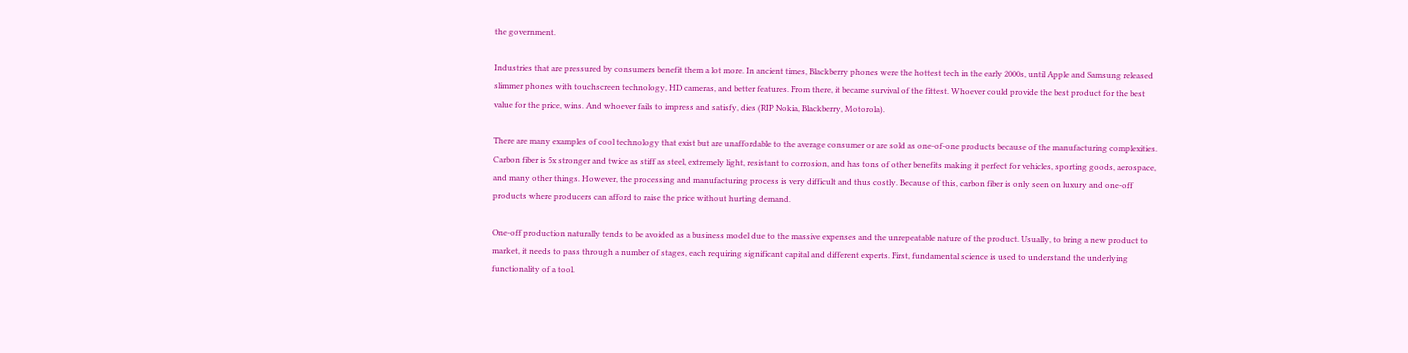the government.

Industries that are pressured by consumers benefit them a lot more. In ancient times, Blackberry phones were the hottest tech in the early 2000s, until Apple and Samsung released slimmer phones with touchscreen technology, HD cameras, and better features. From there, it became survival of the fittest. Whoever could provide the best product for the best value for the price, wins. And whoever fails to impress and satisfy, dies (RIP Nokia, Blackberry, Motorola).

There are many examples of cool technology that exist but are unaffordable to the average consumer or are sold as one-of-one products because of the manufacturing complexities. Carbon fiber is 5x stronger and twice as stiff as steel, extremely light, resistant to corrosion, and has tons of other benefits making it perfect for vehicles, sporting goods, aerospace, and many other things. However, the processing and manufacturing process is very difficult and thus costly. Because of this, carbon fiber is only seen on luxury and one-off products where producers can afford to raise the price without hurting demand.

One-off production naturally tends to be avoided as a business model due to the massive expenses and the unrepeatable nature of the product. Usually, to bring a new product to market, it needs to pass through a number of stages, each requiring significant capital and different experts. First, fundamental science is used to understand the underlying functionality of a tool.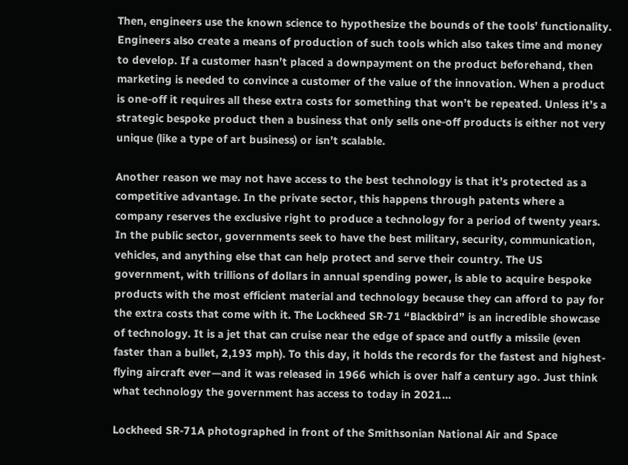Then, engineers use the known science to hypothesize the bounds of the tools’ functionality. Engineers also create a means of production of such tools which also takes time and money to develop. If a customer hasn’t placed a downpayment on the product beforehand, then marketing is needed to convince a customer of the value of the innovation. When a product is one-off it requires all these extra costs for something that won’t be repeated. Unless it’s a strategic bespoke product then a business that only sells one-off products is either not very unique (like a type of art business) or isn’t scalable.

Another reason we may not have access to the best technology is that it’s protected as a competitive advantage. In the private sector, this happens through patents where a company reserves the exclusive right to produce a technology for a period of twenty years. In the public sector, governments seek to have the best military, security, communication, vehicles, and anything else that can help protect and serve their country. The US government, with trillions of dollars in annual spending power, is able to acquire bespoke products with the most efficient material and technology because they can afford to pay for the extra costs that come with it. The Lockheed SR-71 “Blackbird” is an incredible showcase of technology. It is a jet that can cruise near the edge of space and outfly a missile (even faster than a bullet, 2,193 mph). To this day, it holds the records for the fastest and highest-flying aircraft ever—and it was released in 1966 which is over half a century ago. Just think what technology the government has access to today in 2021…

Lockheed SR-71A photographed in front of the Smithsonian National Air and Space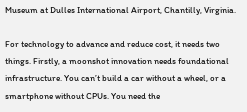Museum at Dulles International Airport, Chantilly, Virginia.

For technology to advance and reduce cost, it needs two things. Firstly, a moonshot innovation needs foundational infrastructure. You can’t build a car without a wheel, or a smartphone without CPUs. You need the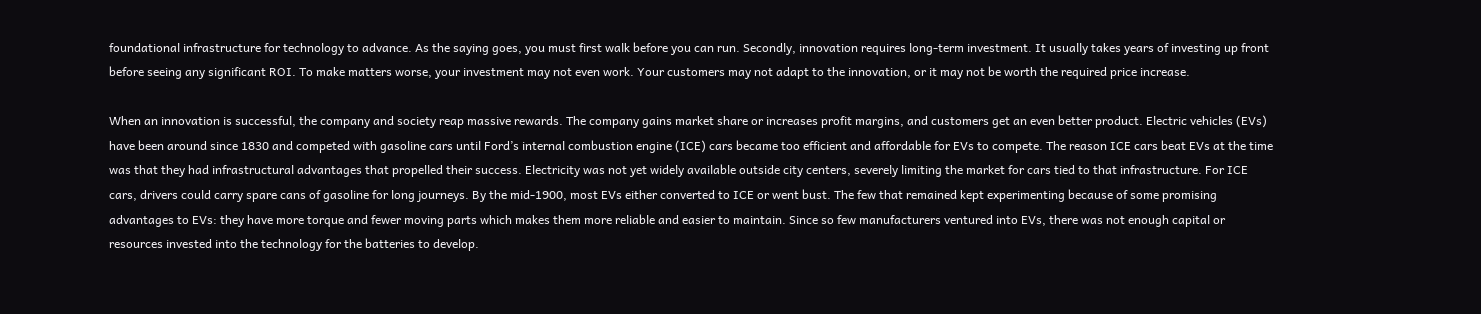foundational infrastructure for technology to advance. As the saying goes, you must first walk before you can run. Secondly, innovation requires long-term investment. It usually takes years of investing up front before seeing any significant ROI. To make matters worse, your investment may not even work. Your customers may not adapt to the innovation, or it may not be worth the required price increase.

When an innovation is successful, the company and society reap massive rewards. The company gains market share or increases profit margins, and customers get an even better product. Electric vehicles (EVs) have been around since 1830 and competed with gasoline cars until Ford’s internal combustion engine (ICE) cars became too efficient and affordable for EVs to compete. The reason ICE cars beat EVs at the time was that they had infrastructural advantages that propelled their success. Electricity was not yet widely available outside city centers, severely limiting the market for cars tied to that infrastructure. For ICE cars, drivers could carry spare cans of gasoline for long journeys. By the mid-1900, most EVs either converted to ICE or went bust. The few that remained kept experimenting because of some promising advantages to EVs: they have more torque and fewer moving parts which makes them more reliable and easier to maintain. Since so few manufacturers ventured into EVs, there was not enough capital or resources invested into the technology for the batteries to develop.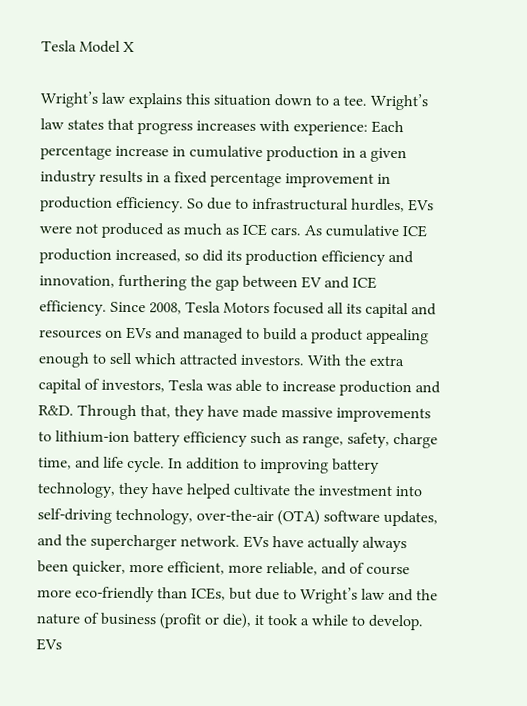Tesla Model X

Wright’s law explains this situation down to a tee. Wright’s law states that progress increases with experience: Each percentage increase in cumulative production in a given industry results in a fixed percentage improvement in production efficiency. So due to infrastructural hurdles, EVs were not produced as much as ICE cars. As cumulative ICE production increased, so did its production efficiency and innovation, furthering the gap between EV and ICE efficiency. Since 2008, Tesla Motors focused all its capital and resources on EVs and managed to build a product appealing enough to sell which attracted investors. With the extra capital of investors, Tesla was able to increase production and R&D. Through that, they have made massive improvements to lithium-ion battery efficiency such as range, safety, charge time, and life cycle. In addition to improving battery technology, they have helped cultivate the investment into self-driving technology, over-the-air (OTA) software updates, and the supercharger network. EVs have actually always been quicker, more efficient, more reliable, and of course more eco-friendly than ICEs, but due to Wright’s law and the nature of business (profit or die), it took a while to develop. EVs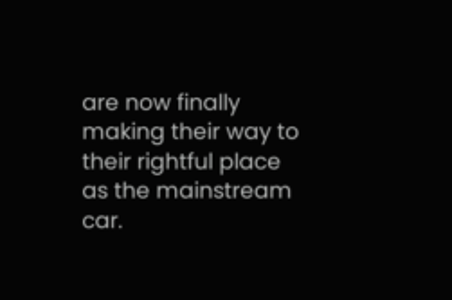are now finally making their way to their rightful place as the mainstream car.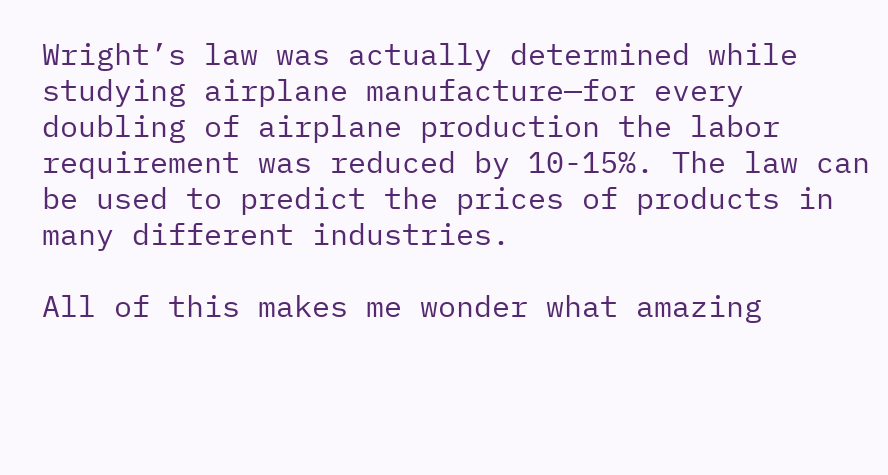Wright’s law was actually determined while studying airplane manufacture—for every doubling of airplane production the labor requirement was reduced by 10-15%. The law can be used to predict the prices of products in many different industries.

All of this makes me wonder what amazing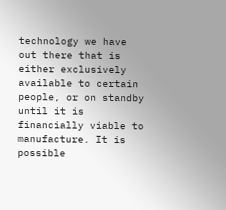technology we have out there that is either exclusively available to certain people, or on standby until it is financially viable to manufacture. It is possible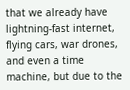that we already have lightning-fast internet, flying cars, war drones, and even a time machine, but due to the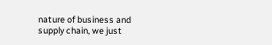nature of business and supply chain, we just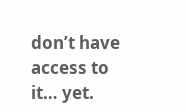don’t have access to it… yet.